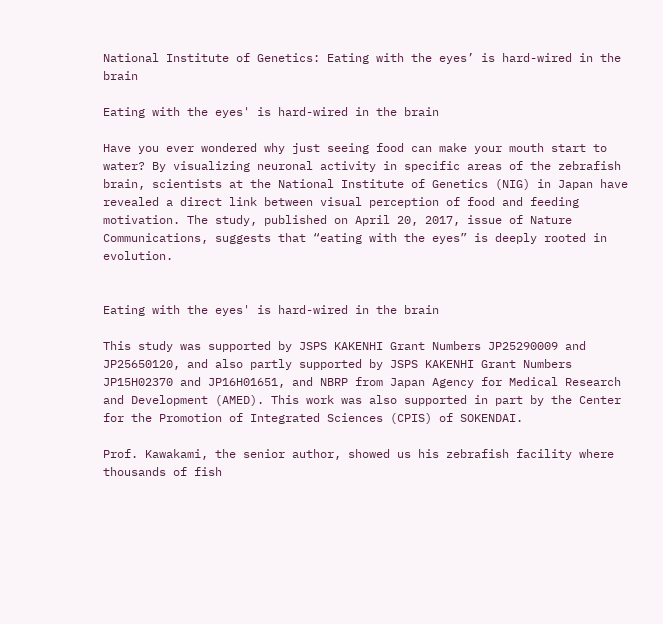National Institute of Genetics: Eating with the eyes’ is hard-wired in the brain

Eating with the eyes' is hard-wired in the brain

Have you ever wondered why just seeing food can make your mouth start to water? By visualizing neuronal activity in specific areas of the zebrafish brain, scientists at the National Institute of Genetics (NIG) in Japan have revealed a direct link between visual perception of food and feeding motivation. The study, published on April 20, 2017, issue of Nature Communications, suggests that “eating with the eyes” is deeply rooted in evolution.


Eating with the eyes' is hard-wired in the brain

This study was supported by JSPS KAKENHI Grant Numbers JP25290009 and JP25650120, and also partly supported by JSPS KAKENHI Grant Numbers JP15H02370 and JP16H01651, and NBRP from Japan Agency for Medical Research and Development (AMED). This work was also supported in part by the Center for the Promotion of Integrated Sciences (CPIS) of SOKENDAI.

Prof. Kawakami, the senior author, showed us his zebrafish facility where thousands of fish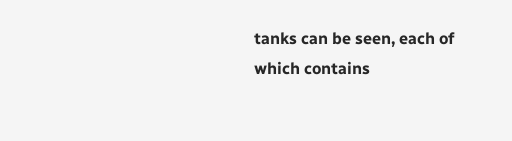tanks can be seen, each of which contains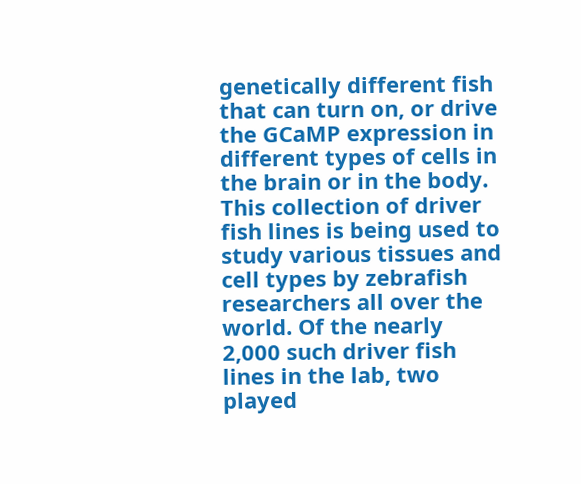genetically different fish that can turn on, or drive the GCaMP expression in different types of cells in the brain or in the body. This collection of driver fish lines is being used to study various tissues and cell types by zebrafish researchers all over the world. Of the nearly 2,000 such driver fish lines in the lab, two played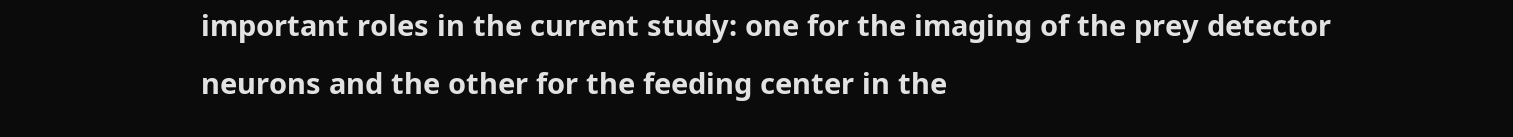important roles in the current study: one for the imaging of the prey detector neurons and the other for the feeding center in the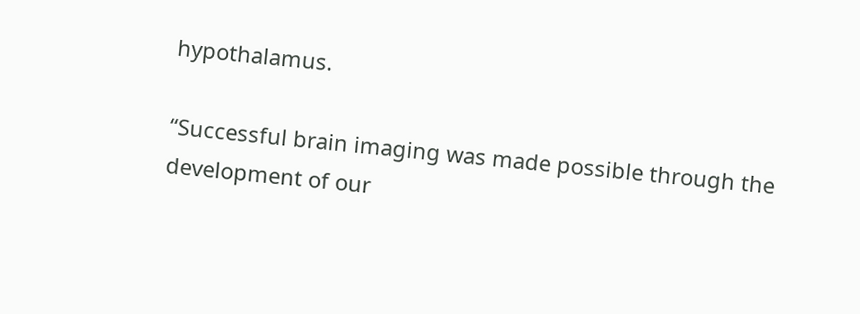hypothalamus.

“Successful brain imaging was made possible through the development of our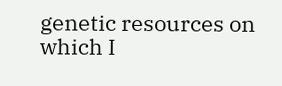genetic resources on which I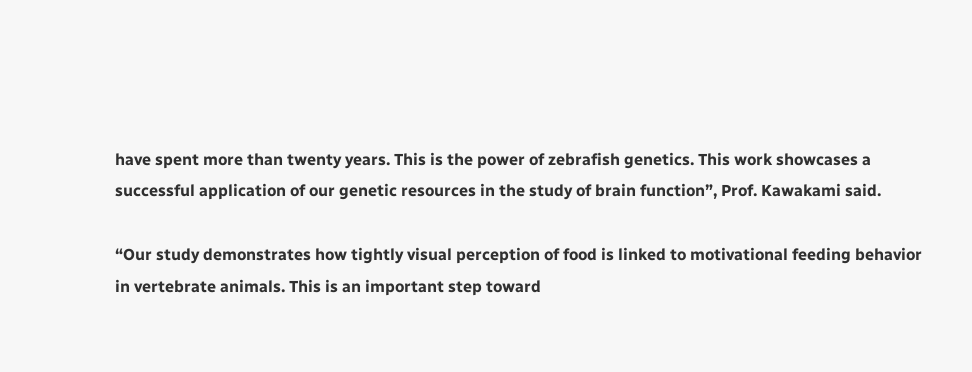have spent more than twenty years. This is the power of zebrafish genetics. This work showcases a successful application of our genetic resources in the study of brain function”, Prof. Kawakami said.

“Our study demonstrates how tightly visual perception of food is linked to motivational feeding behavior in vertebrate animals. This is an important step toward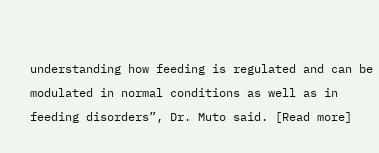understanding how feeding is regulated and can be modulated in normal conditions as well as in feeding disorders”, Dr. Muto said. [Read more]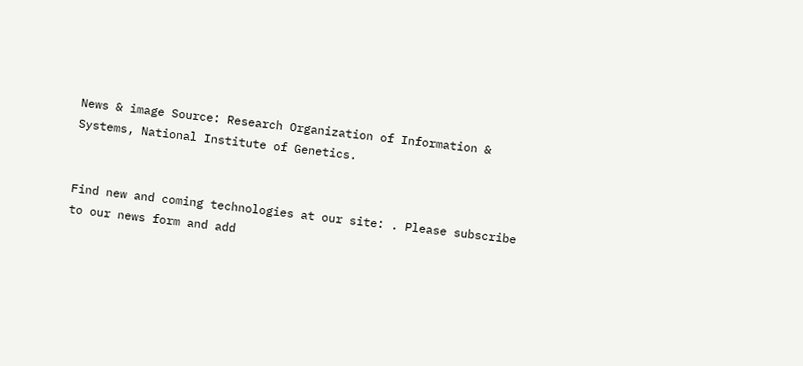News & image Source: Research Organization of Information & Systems, National Institute of Genetics.


Find new and coming technologies at our site: . Please subscribe to our news form and add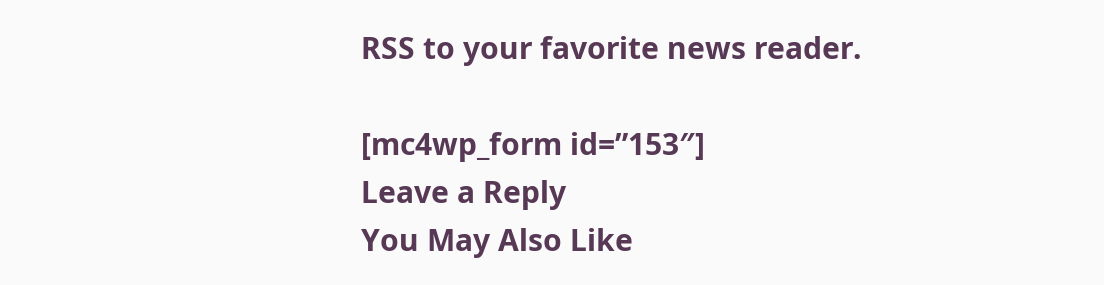RSS to your favorite news reader.

[mc4wp_form id=”153″]
Leave a Reply
You May Also Like